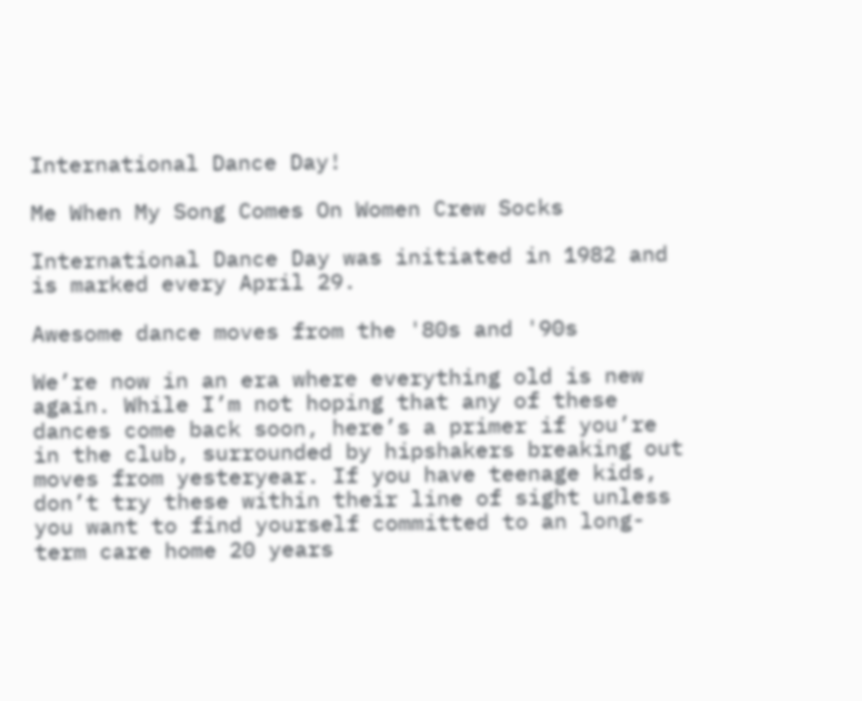International Dance Day!

Me When My Song Comes On Women Crew Socks

International Dance Day was initiated in 1982 and is marked every April 29.

Awesome dance moves from the '80s and '90s

We’re now in an era where everything old is new again. While I’m not hoping that any of these dances come back soon, here’s a primer if you’re in the club, surrounded by hipshakers breaking out moves from yesteryear. If you have teenage kids, don’t try these within their line of sight unless you want to find yourself committed to an long-term care home 20 years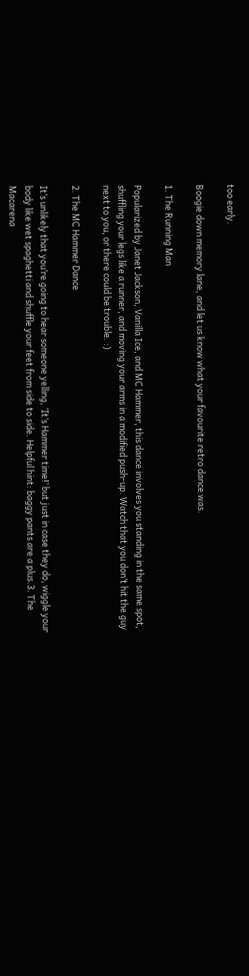too early.

Boogie down memory lane, and let us know what your favourite retro dance was.

1. The Running Man

Popularized by Janet Jackson, Vanilla Ice, and MC Hammer, this dance involves you standing in the same spot, shuffling your legs like a runner, and moving your arms in a modified push-up. Watch that you don’t hit the guy next to you, or there could be trouble. :)

2. The MC Hammer Dance

It’s unlikely that you’re going to hear someone yelling, ‘It’s Hammer time!’ but just in case they do, wiggle your body like wet spaghetti and shuffle your feet from side to side. Helpful hint: baggy pants are a plus.3. The Macarena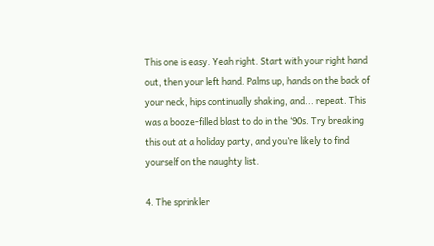This one is easy. Yeah right. Start with your right hand out, then your left hand. Palms up, hands on the back of your neck, hips continually shaking, and... repeat. This was a booze-filled blast to do in the ‘90s. Try breaking this out at a holiday party, and you’re likely to find yourself on the naughty list.

4. The sprinkler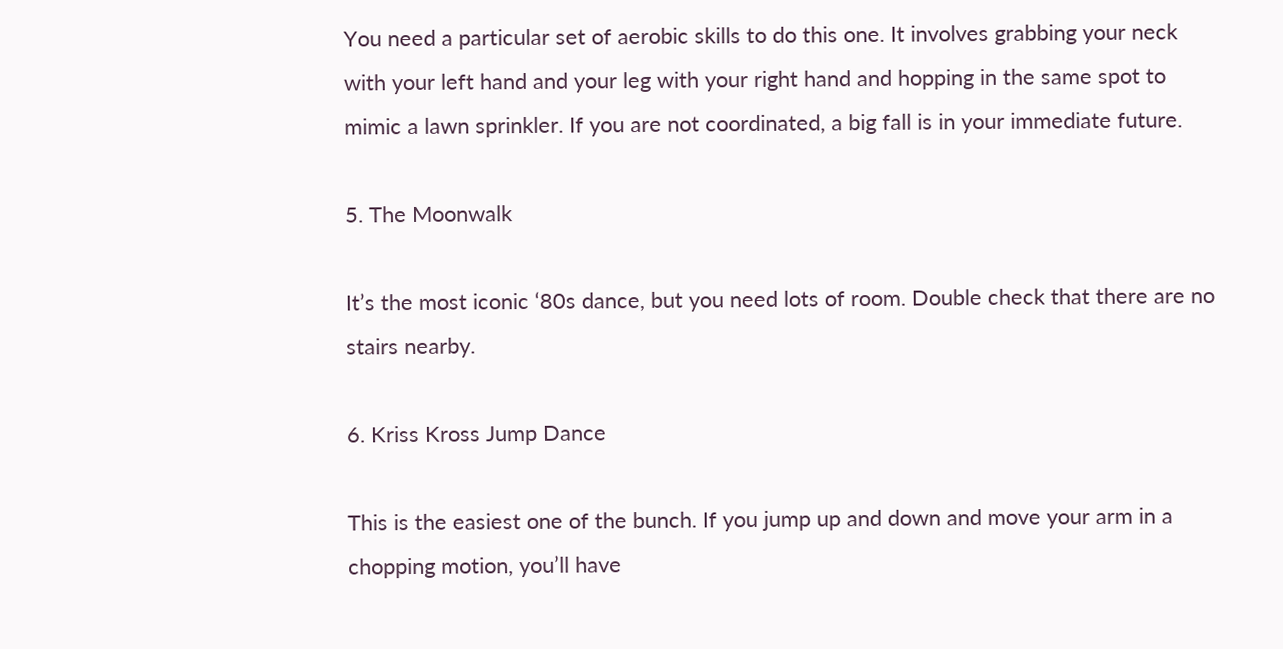You need a particular set of aerobic skills to do this one. It involves grabbing your neck with your left hand and your leg with your right hand and hopping in the same spot to mimic a lawn sprinkler. If you are not coordinated, a big fall is in your immediate future.

5. The Moonwalk

It’s the most iconic ‘80s dance, but you need lots of room. Double check that there are no stairs nearby.

6. Kriss Kross Jump Dance

This is the easiest one of the bunch. If you jump up and down and move your arm in a chopping motion, you’ll have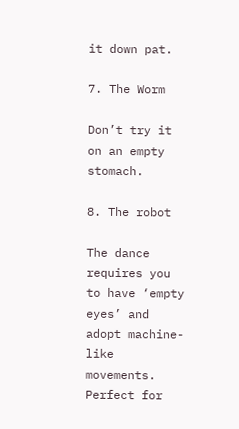it down pat.

7. The Worm

Don’t try it on an empty stomach.

8. The robot

The dance requires you to have ‘empty eyes’ and adopt machine-like movements. Perfect for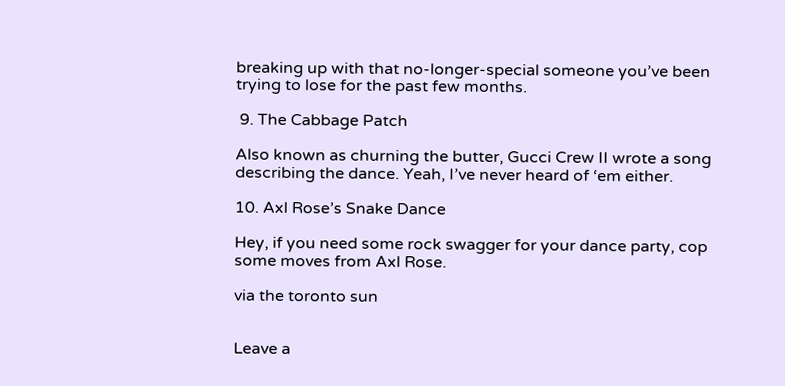breaking up with that no-longer-special someone you’ve been trying to lose for the past few months.

 9. The Cabbage Patch

Also known as churning the butter, Gucci Crew II wrote a song describing the dance. Yeah, I’ve never heard of ‘em either.

10. Axl Rose’s Snake Dance

Hey, if you need some rock swagger for your dance party, cop some moves from Axl Rose.

via the toronto sun


Leave a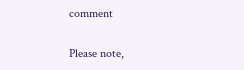comment

Please note,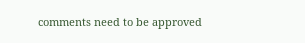comments need to be approved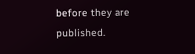before they are published.